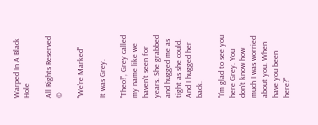Warped In A Black Hole

All Rights Reserved ©

"We're Marked"

It was Grey.

"Theo!", Grey called my name like we haven't seen for years. She grabbed and hugged me as tight as she could. And I hugged her back.

"I'm glad to see you here Grey. You don't know how much I was worried about you. When have you been here?"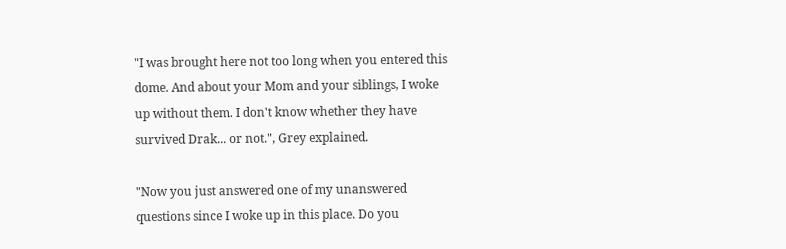"I was brought here not too long when you entered this dome. And about your Mom and your siblings, I woke up without them. I don't know whether they have survived Drak... or not.", Grey explained.

"Now you just answered one of my unanswered questions since I woke up in this place. Do you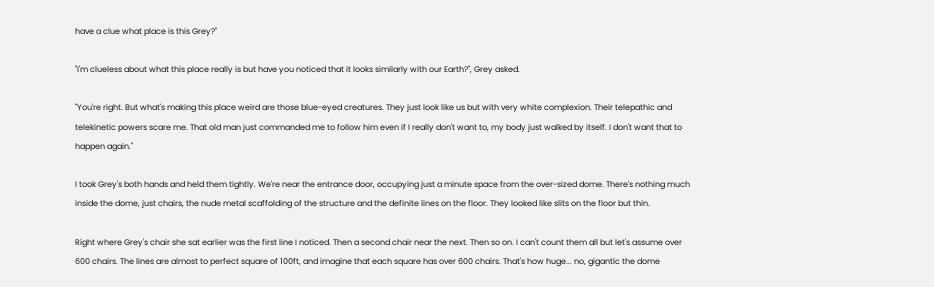have a clue what place is this Grey?"

"I'm clueless about what this place really is but have you noticed that it looks similarly with our Earth?", Grey asked.

"You're right. But what's making this place weird are those blue-eyed creatures. They just look like us but with very white complexion. Their telepathic and telekinetic powers scare me. That old man just commanded me to follow him even if I really don't want to, my body just walked by itself. I don't want that to happen again."

I took Grey's both hands and held them tightly. We're near the entrance door, occupying just a minute space from the over-sized dome. There's nothing much inside the dome, just chairs, the nude metal scaffolding of the structure and the definite lines on the floor. They looked like slits on the floor but thin.

Right where Grey's chair she sat earlier was the first line I noticed. Then a second chair near the next. Then so on. I can't count them all but let's assume over 600 chairs. The lines are almost to perfect square of 100ft, and imagine that each square has over 600 chairs. That's how huge... no, gigantic the dome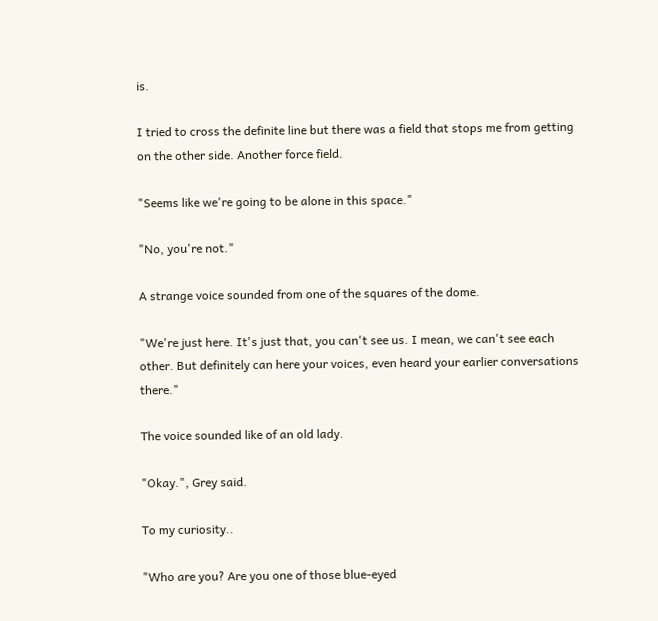is.

I tried to cross the definite line but there was a field that stops me from getting on the other side. Another force field.

"Seems like we're going to be alone in this space."

"No, you're not."

A strange voice sounded from one of the squares of the dome.

"We're just here. It's just that, you can't see us. I mean, we can't see each other. But definitely can here your voices, even heard your earlier conversations there."

The voice sounded like of an old lady.

"Okay.", Grey said.

To my curiosity..

"Who are you? Are you one of those blue-eyed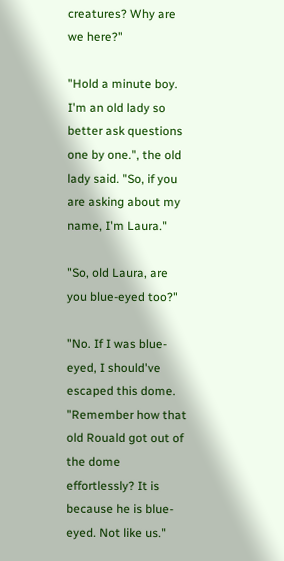creatures? Why are we here?"

"Hold a minute boy. I'm an old lady so better ask questions one by one.", the old lady said. "So, if you are asking about my name, I'm Laura."

"So, old Laura, are you blue-eyed too?"

"No. If I was blue-eyed, I should've escaped this dome. "Remember how that old Rouald got out of the dome effortlessly? It is because he is blue-eyed. Not like us."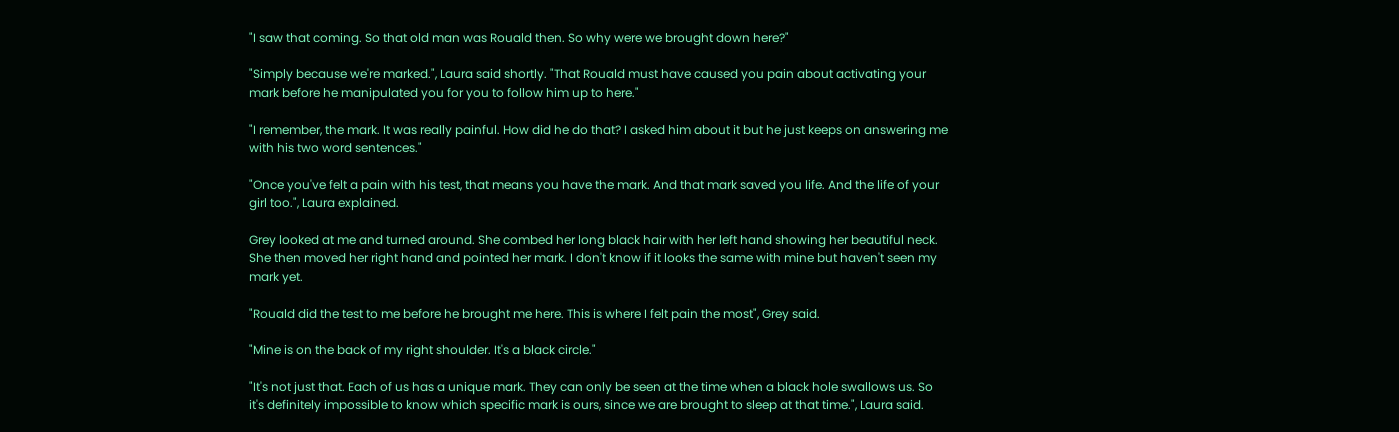"I saw that coming. So that old man was Rouald then. So why were we brought down here?"

"Simply because we're marked.", Laura said shortly. "That Rouald must have caused you pain about activating your mark before he manipulated you for you to follow him up to here."

"I remember, the mark. It was really painful. How did he do that? I asked him about it but he just keeps on answering me with his two word sentences."

"Once you've felt a pain with his test, that means you have the mark. And that mark saved you life. And the life of your girl too.", Laura explained.

Grey looked at me and turned around. She combed her long black hair with her left hand showing her beautiful neck. She then moved her right hand and pointed her mark. I don't know if it looks the same with mine but haven't seen my mark yet.

"Rouald did the test to me before he brought me here. This is where I felt pain the most", Grey said.

"Mine is on the back of my right shoulder. It's a black circle."

"It's not just that. Each of us has a unique mark. They can only be seen at the time when a black hole swallows us. So it's definitely impossible to know which specific mark is ours, since we are brought to sleep at that time.", Laura said.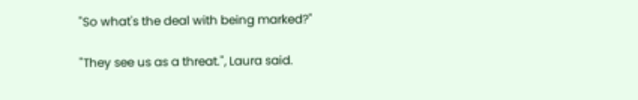"So what's the deal with being marked?"

"They see us as a threat.", Laura said.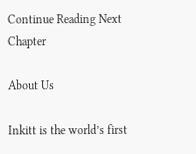Continue Reading Next Chapter

About Us

Inkitt is the world’s first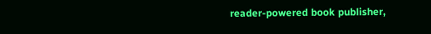reader-powered book publisher,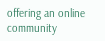offering an online community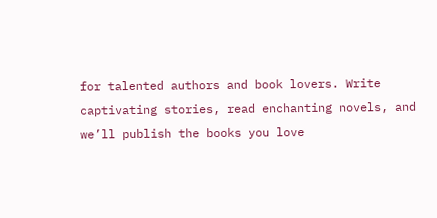for talented authors and book lovers. Write captivating stories, read enchanting novels, and we’ll publish the books you love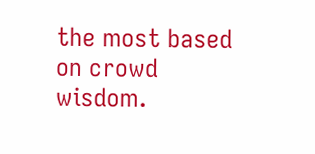the most based on crowd wisdom.